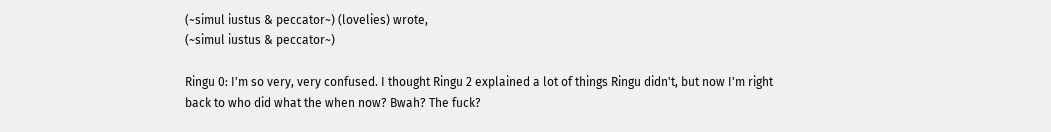(~simul iustus & peccator~) (lovelies) wrote,
(~simul iustus & peccator~)

Ringu 0: I'm so very, very confused. I thought Ringu 2 explained a lot of things Ringu didn't, but now I'm right back to who did what the when now? Bwah? The fuck?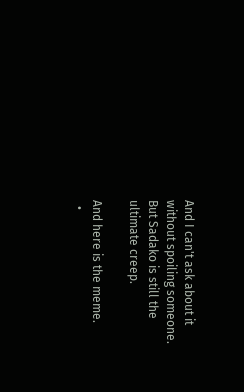And I can't ask about it without spoiling someone. But Sadako is still the ultimate creep.

And here is the meme.
  •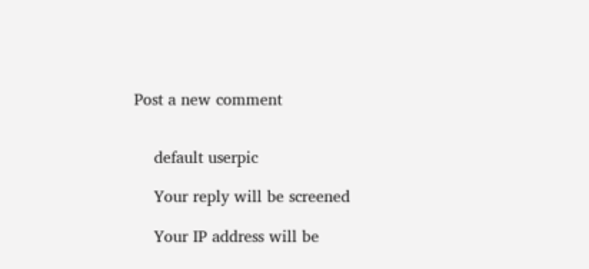Post a new comment


    default userpic

    Your reply will be screened

    Your IP address will be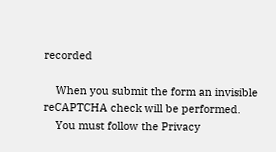recorded

    When you submit the form an invisible reCAPTCHA check will be performed.
    You must follow the Privacy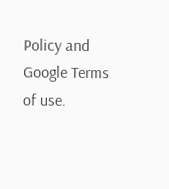Policy and Google Terms of use.